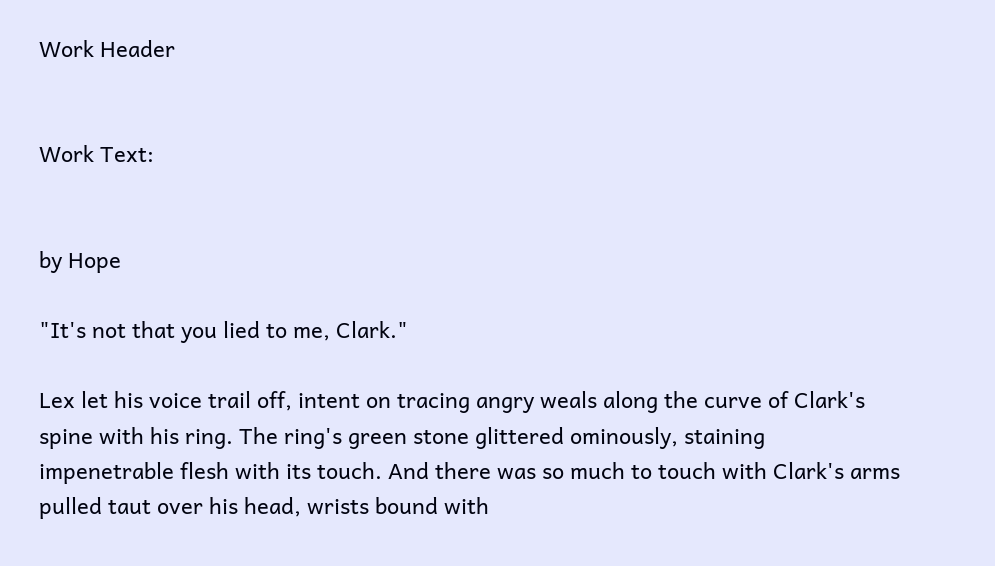Work Header


Work Text:


by Hope

"It's not that you lied to me, Clark."

Lex let his voice trail off, intent on tracing angry weals along the curve of Clark's spine with his ring. The ring's green stone glittered ominously, staining impenetrable flesh with its touch. And there was so much to touch with Clark's arms pulled taut over his head, wrists bound with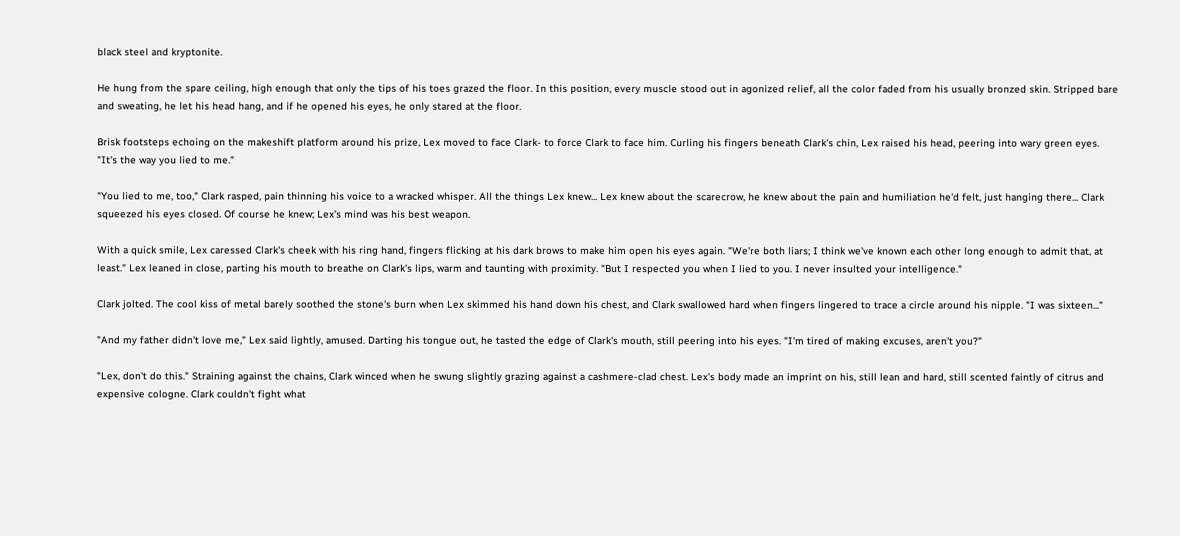black steel and kryptonite.

He hung from the spare ceiling, high enough that only the tips of his toes grazed the floor. In this position, every muscle stood out in agonized relief, all the color faded from his usually bronzed skin. Stripped bare and sweating, he let his head hang, and if he opened his eyes, he only stared at the floor.

Brisk footsteps echoing on the makeshift platform around his prize, Lex moved to face Clark- to force Clark to face him. Curling his fingers beneath Clark's chin, Lex raised his head, peering into wary green eyes. "It's the way you lied to me."

"You lied to me, too," Clark rasped, pain thinning his voice to a wracked whisper. All the things Lex knew... Lex knew about the scarecrow, he knew about the pain and humiliation he'd felt, just hanging there... Clark squeezed his eyes closed. Of course he knew; Lex's mind was his best weapon.

With a quick smile, Lex caressed Clark's cheek with his ring hand, fingers flicking at his dark brows to make him open his eyes again. "We're both liars; I think we've known each other long enough to admit that, at least." Lex leaned in close, parting his mouth to breathe on Clark's lips, warm and taunting with proximity. "But I respected you when I lied to you. I never insulted your intelligence."

Clark jolted. The cool kiss of metal barely soothed the stone's burn when Lex skimmed his hand down his chest, and Clark swallowed hard when fingers lingered to trace a circle around his nipple. "I was sixteen..."

"And my father didn't love me," Lex said lightly, amused. Darting his tongue out, he tasted the edge of Clark's mouth, still peering into his eyes. "I'm tired of making excuses, aren't you?"

"Lex, don't do this." Straining against the chains, Clark winced when he swung slightly grazing against a cashmere-clad chest. Lex's body made an imprint on his, still lean and hard, still scented faintly of citrus and expensive cologne. Clark couldn't fight what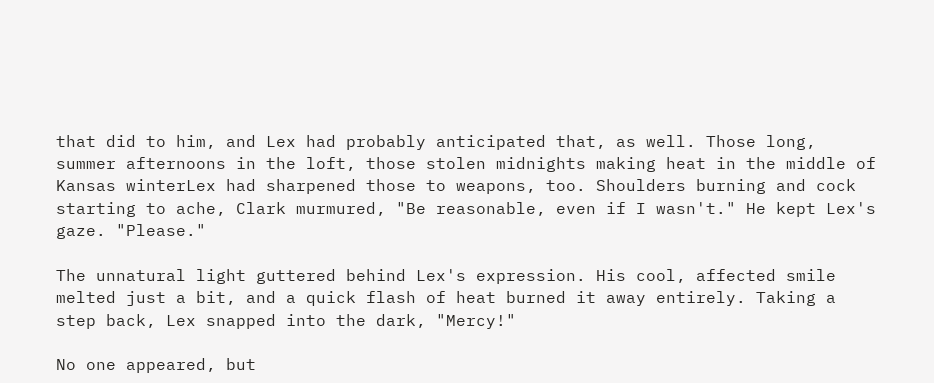that did to him, and Lex had probably anticipated that, as well. Those long, summer afternoons in the loft, those stolen midnights making heat in the middle of Kansas winterLex had sharpened those to weapons, too. Shoulders burning and cock starting to ache, Clark murmured, "Be reasonable, even if I wasn't." He kept Lex's gaze. "Please."

The unnatural light guttered behind Lex's expression. His cool, affected smile melted just a bit, and a quick flash of heat burned it away entirely. Taking a step back, Lex snapped into the dark, "Mercy!"

No one appeared, but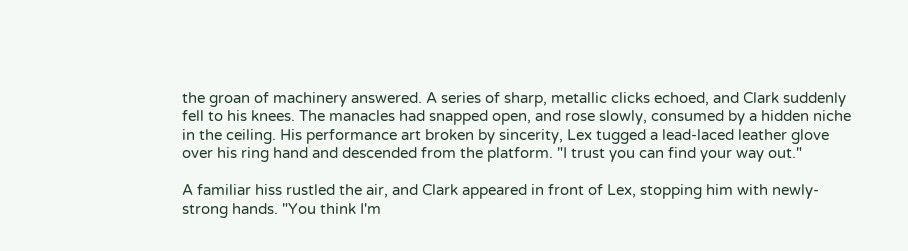the groan of machinery answered. A series of sharp, metallic clicks echoed, and Clark suddenly fell to his knees. The manacles had snapped open, and rose slowly, consumed by a hidden niche in the ceiling. His performance art broken by sincerity, Lex tugged a lead-laced leather glove over his ring hand and descended from the platform. "I trust you can find your way out."

A familiar hiss rustled the air, and Clark appeared in front of Lex, stopping him with newly-strong hands. "You think I'm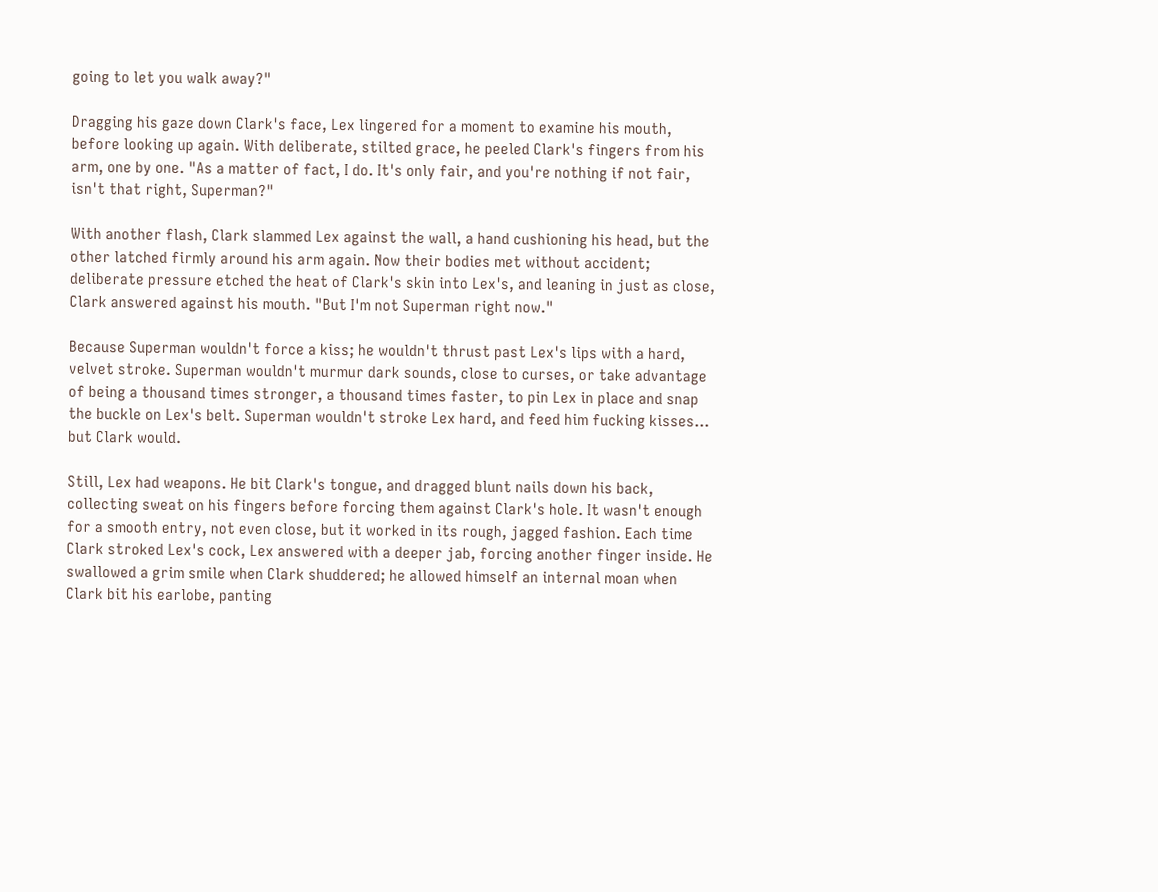going to let you walk away?"

Dragging his gaze down Clark's face, Lex lingered for a moment to examine his mouth, before looking up again. With deliberate, stilted grace, he peeled Clark's fingers from his arm, one by one. "As a matter of fact, I do. It's only fair, and you're nothing if not fair, isn't that right, Superman?"

With another flash, Clark slammed Lex against the wall, a hand cushioning his head, but the other latched firmly around his arm again. Now their bodies met without accident; deliberate pressure etched the heat of Clark's skin into Lex's, and leaning in just as close, Clark answered against his mouth. "But I'm not Superman right now."

Because Superman wouldn't force a kiss; he wouldn't thrust past Lex's lips with a hard, velvet stroke. Superman wouldn't murmur dark sounds, close to curses, or take advantage of being a thousand times stronger, a thousand times faster, to pin Lex in place and snap the buckle on Lex's belt. Superman wouldn't stroke Lex hard, and feed him fucking kisses... but Clark would.

Still, Lex had weapons. He bit Clark's tongue, and dragged blunt nails down his back, collecting sweat on his fingers before forcing them against Clark's hole. It wasn't enough for a smooth entry, not even close, but it worked in its rough, jagged fashion. Each time Clark stroked Lex's cock, Lex answered with a deeper jab, forcing another finger inside. He swallowed a grim smile when Clark shuddered; he allowed himself an internal moan when Clark bit his earlobe, panting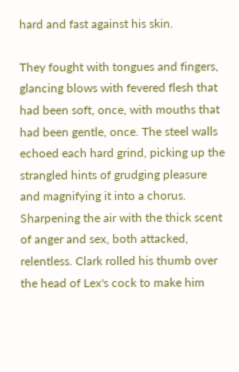hard and fast against his skin.

They fought with tongues and fingers, glancing blows with fevered flesh that had been soft, once, with mouths that had been gentle, once. The steel walls echoed each hard grind, picking up the strangled hints of grudging pleasure and magnifying it into a chorus. Sharpening the air with the thick scent of anger and sex, both attacked, relentless. Clark rolled his thumb over the head of Lex's cock to make him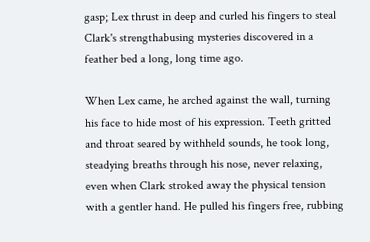gasp; Lex thrust in deep and curled his fingers to steal Clark's strengthabusing mysteries discovered in a feather bed a long, long time ago.

When Lex came, he arched against the wall, turning his face to hide most of his expression. Teeth gritted and throat seared by withheld sounds, he took long, steadying breaths through his nose, never relaxing, even when Clark stroked away the physical tension with a gentler hand. He pulled his fingers free, rubbing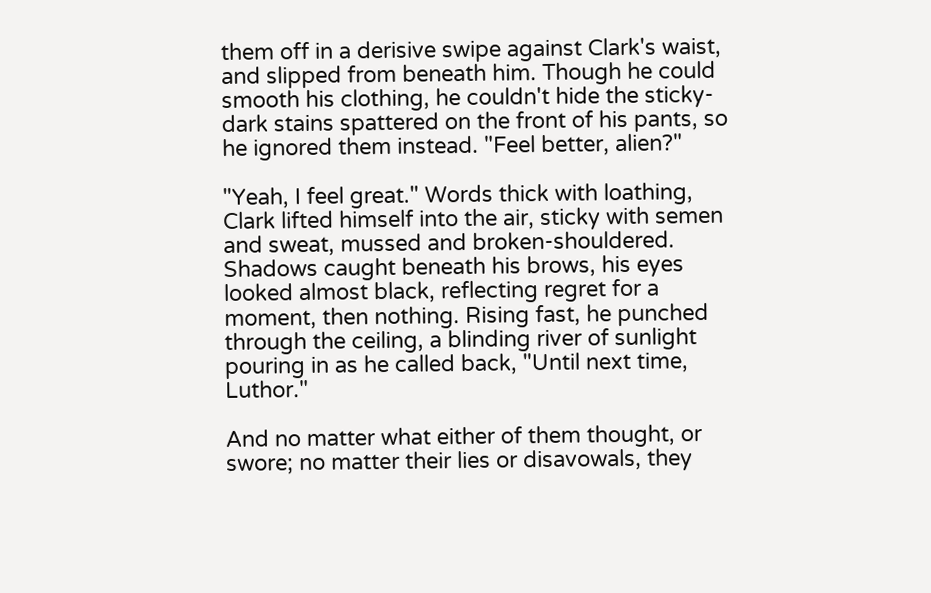them off in a derisive swipe against Clark's waist, and slipped from beneath him. Though he could smooth his clothing, he couldn't hide the sticky-dark stains spattered on the front of his pants, so he ignored them instead. "Feel better, alien?"

"Yeah, I feel great." Words thick with loathing, Clark lifted himself into the air, sticky with semen and sweat, mussed and broken-shouldered. Shadows caught beneath his brows, his eyes looked almost black, reflecting regret for a moment, then nothing. Rising fast, he punched through the ceiling, a blinding river of sunlight pouring in as he called back, "Until next time, Luthor."

And no matter what either of them thought, or swore; no matter their lies or disavowals, they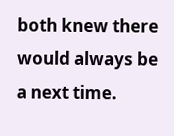both knew there would always be a next time.